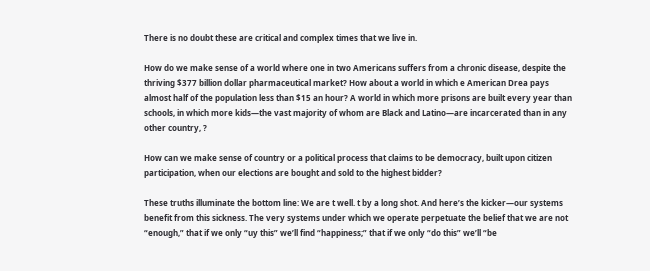There is no doubt these are critical and complex times that we live in.

How do we make sense of a world where one in two Americans suffers from a chronic disease, despite the thriving $377 billion dollar pharmaceutical market? How about a world in which e American Drea pays almost half of the population less than $15 an hour? A world in which more prisons are built every year than schools, in which more kids—the vast majority of whom are Black and Latino—are incarcerated than in any other country, ?

How can we make sense of country or a political process that claims to be democracy, built upon citizen participation, when our elections are bought and sold to the highest bidder?

These truths illuminate the bottom line: We are t well. t by a long shot. And here’s the kicker—our systems benefit from this sickness. The very systems under which we operate perpetuate the belief that we are not “enough,” that if we only “uy this” we’ll find “happiness;” that if we only “do this” we’ll “be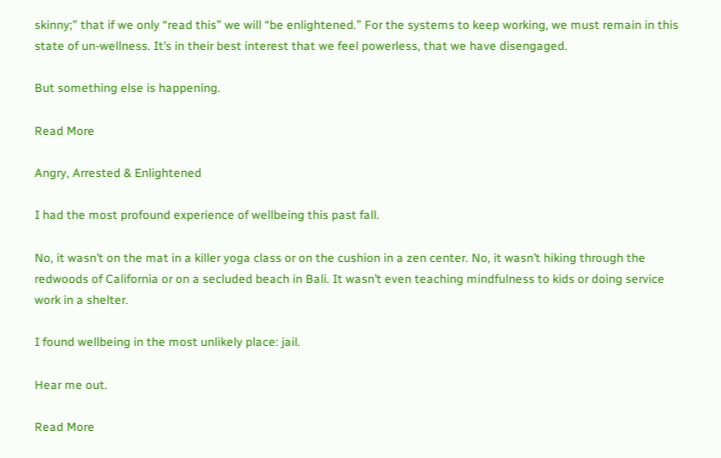skinny;” that if we only “read this” we will “be enlightened.” For the systems to keep working, we must remain in this state of un-wellness. It’s in their best interest that we feel powerless, that we have disengaged.

But something else is happening.

Read More

Angry, Arrested & Enlightened

I had the most profound experience of wellbeing this past fall.

No, it wasn’t on the mat in a killer yoga class or on the cushion in a zen center. No, it wasn’t hiking through the redwoods of California or on a secluded beach in Bali. It wasn’t even teaching mindfulness to kids or doing service work in a shelter.

I found wellbeing in the most unlikely place: jail.

Hear me out.

Read More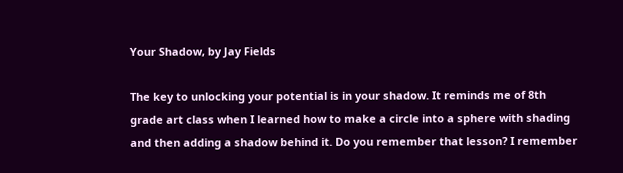Your Shadow, by Jay Fields

The key to unlocking your potential is in your shadow. It reminds me of 8th grade art class when I learned how to make a circle into a sphere with shading and then adding a shadow behind it. Do you remember that lesson? I remember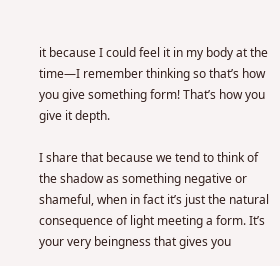it because I could feel it in my body at the time—I remember thinking so that’s how you give something form! That’s how you give it depth.

I share that because we tend to think of the shadow as something negative or shameful, when in fact it’s just the natural consequence of light meeting a form. It’s your very beingness that gives you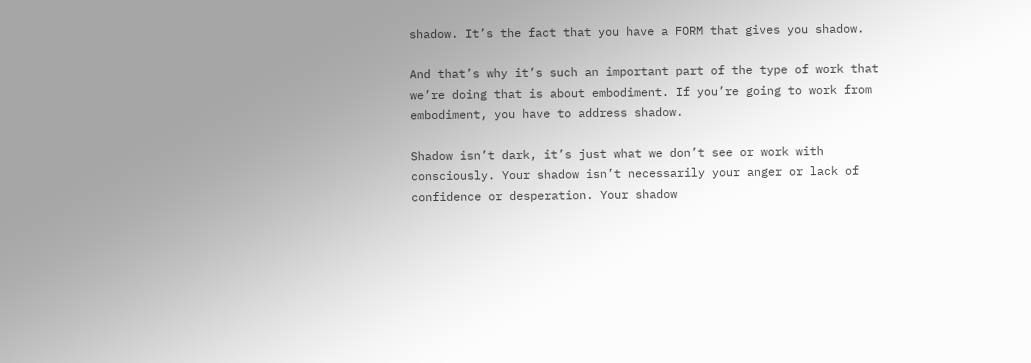shadow. It’s the fact that you have a FORM that gives you shadow.

And that’s why it’s such an important part of the type of work that we’re doing that is about embodiment. If you’re going to work from embodiment, you have to address shadow.

Shadow isn’t dark, it’s just what we don’t see or work with consciously. Your shadow isn’t necessarily your anger or lack of confidence or desperation. Your shadow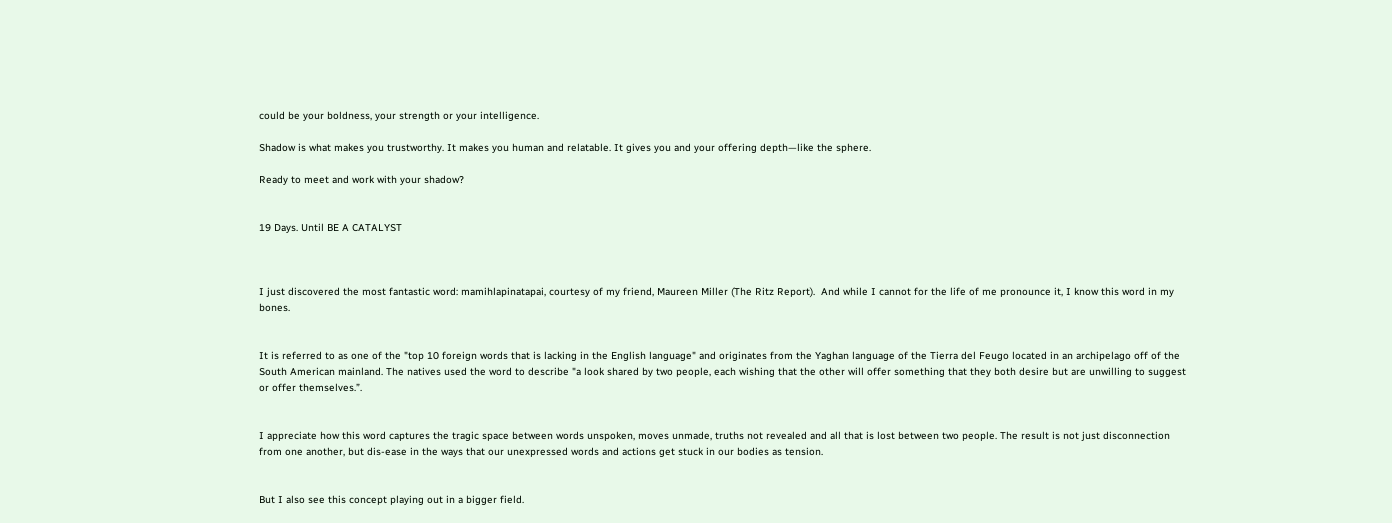could be your boldness, your strength or your intelligence.

Shadow is what makes you trustworthy. It makes you human and relatable. It gives you and your offering depth—like the sphere.

Ready to meet and work with your shadow?


19 Days. Until BE A CATALYST



I just discovered the most fantastic word: mamihlapinatapai, courtesy of my friend, Maureen Miller (The Ritz Report).  And while I cannot for the life of me pronounce it, I know this word in my bones.


It is referred to as one of the "top 10 foreign words that is lacking in the English language" and originates from the Yaghan language of the Tierra del Feugo located in an archipelago off of the South American mainland. The natives used the word to describe "a look shared by two people, each wishing that the other will offer something that they both desire but are unwilling to suggest or offer themselves.”.


I appreciate how this word captures the tragic space between words unspoken, moves unmade, truths not revealed and all that is lost between two people. The result is not just disconnection from one another, but dis-ease in the ways that our unexpressed words and actions get stuck in our bodies as tension.


But I also see this concept playing out in a bigger field.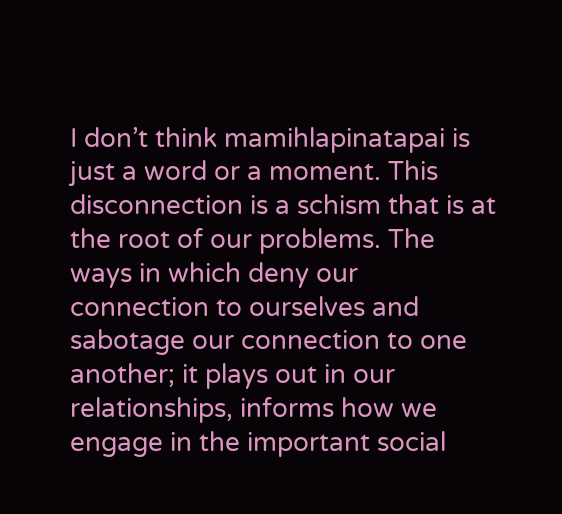I don’t think mamihlapinatapai is just a word or a moment. This disconnection is a schism that is at the root of our problems. The ways in which deny our connection to ourselves and sabotage our connection to one another; it plays out in our relationships, informs how we engage in the important social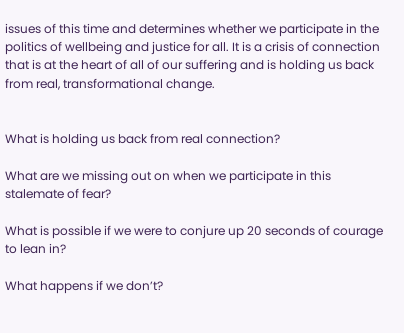issues of this time and determines whether we participate in the politics of wellbeing and justice for all. It is a crisis of connection that is at the heart of all of our suffering and is holding us back from real, transformational change.


What is holding us back from real connection?

What are we missing out on when we participate in this stalemate of fear?

What is possible if we were to conjure up 20 seconds of courage to lean in?

What happens if we don’t?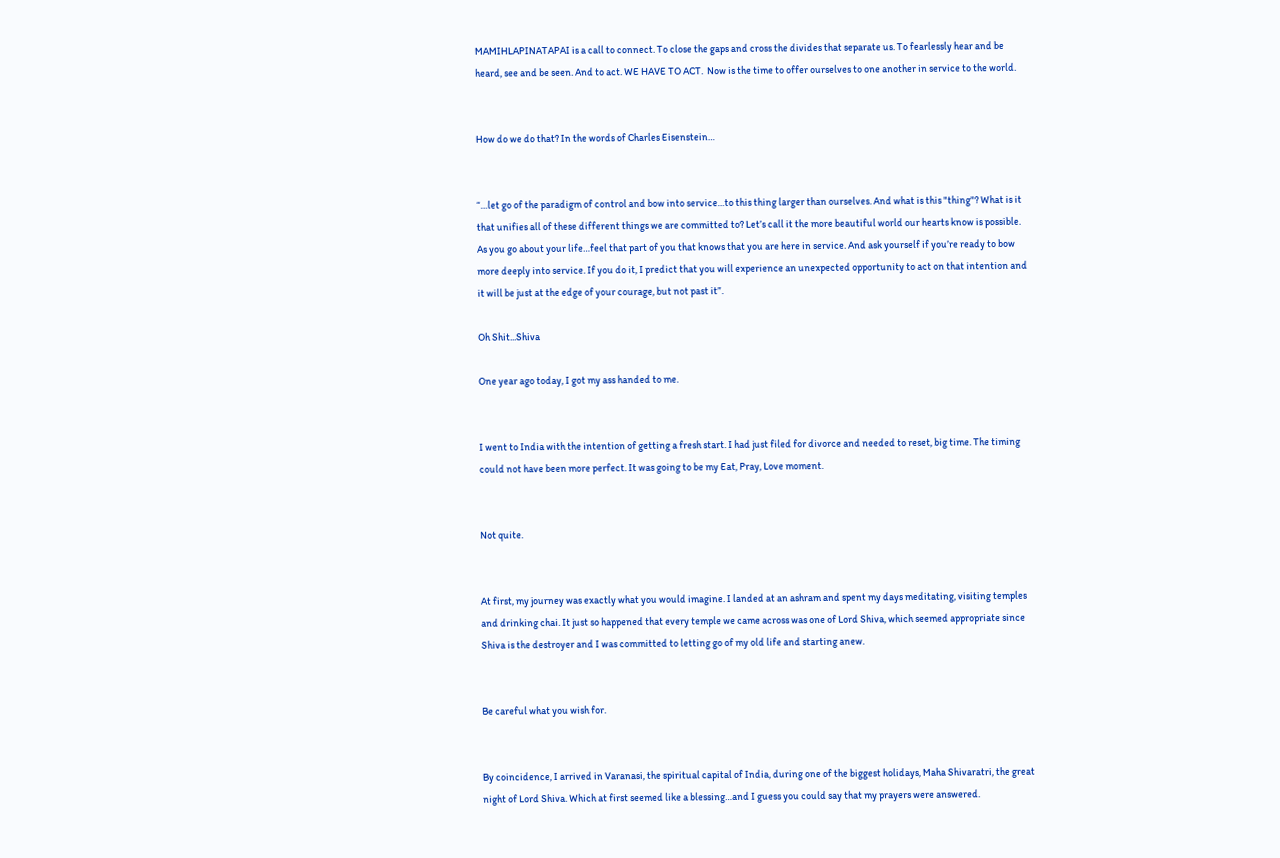MAMIHLAPINATAPAI is a call to connect. To close the gaps and cross the divides that separate us. To fearlessly hear and be heard, see and be seen. And to act. WE HAVE TO ACT.  Now is the time to offer ourselves to one another in service to the world.


How do we do that? In the words of Charles Eisenstein…


“…let go of the paradigm of control and bow into service…to this thing larger than ourselves. And what is this "thing"? What is it that unifies all of these different things we are committed to? Let’s call it the more beautiful world our hearts know is possible. As you go about your life…feel that part of you that knows that you are here in service. And ask yourself if you’re ready to bow more deeply into service. If you do it, I predict that you will experience an unexpected opportunity to act on that intention and it will be just at the edge of your courage, but not past it”.

Oh Shit...Shiva

One year ago today, I got my ass handed to me.


I went to India with the intention of getting a fresh start. I had just filed for divorce and needed to reset, big time. The timing could not have been more perfect. It was going to be my Eat, Pray, Love moment.


Not quite.


At first, my journey was exactly what you would imagine. I landed at an ashram and spent my days meditating, visiting temples and drinking chai. It just so happened that every temple we came across was one of Lord Shiva, which seemed appropriate since Shiva is the destroyer and I was committed to letting go of my old life and starting anew.


Be careful what you wish for.


By coincidence, I arrived in Varanasi, the spiritual capital of India, during one of the biggest holidays, Maha Shivaratri, the great night of Lord Shiva. Which at first seemed like a blessing…and I guess you could say that my prayers were answered.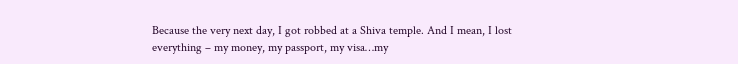Because the very next day, I got robbed at a Shiva temple. And I mean, I lost everything – my money, my passport, my visa…my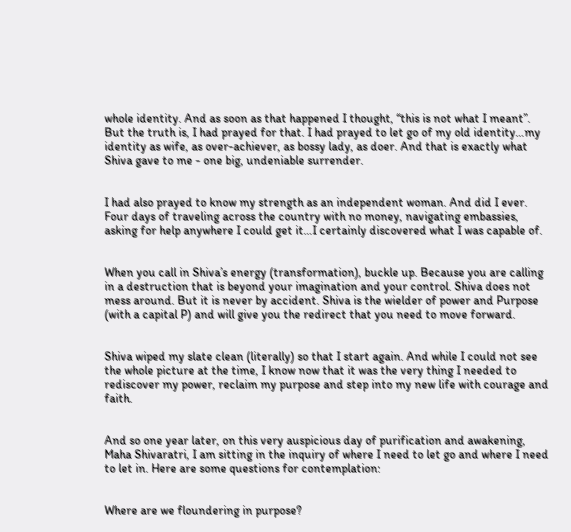whole identity. And as soon as that happened I thought, “this is not what I meant”. But the truth is, I had prayed for that. I had prayed to let go of my old identity…my identity as wife, as over-achiever, as bossy lady, as doer. And that is exactly what Shiva gave to me - one big, undeniable surrender.


I had also prayed to know my strength as an independent woman. And did I ever. Four days of traveling across the country with no money, navigating embassies, asking for help anywhere I could get it…I certainly discovered what I was capable of.


When you call in Shiva’s energy (transformation), buckle up. Because you are calling in a destruction that is beyond your imagination and your control. Shiva does not mess around. But it is never by accident. Shiva is the wielder of power and Purpose (with a capital P) and will give you the redirect that you need to move forward.


Shiva wiped my slate clean (literally) so that I start again. And while I could not see the whole picture at the time, I know now that it was the very thing I needed to rediscover my power, reclaim my purpose and step into my new life with courage and faith.


And so one year later, on this very auspicious day of purification and awakening, Maha Shivaratri, I am sitting in the inquiry of where I need to let go and where I need to let in. Here are some questions for contemplation:


Where are we floundering in purpose?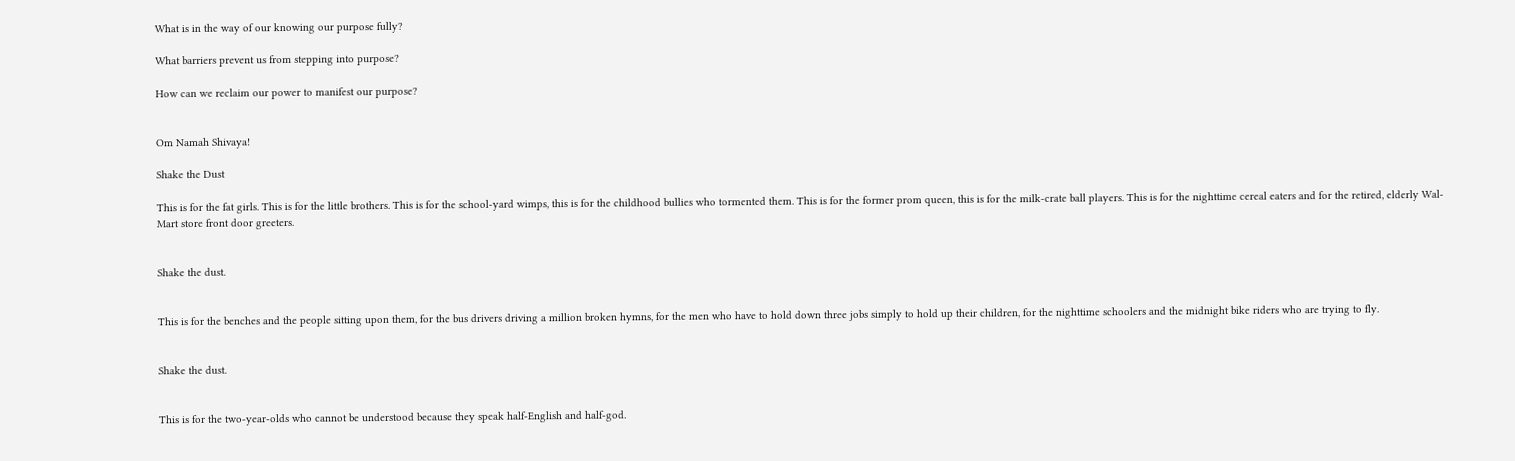What is in the way of our knowing our purpose fully?

What barriers prevent us from stepping into purpose?

How can we reclaim our power to manifest our purpose?


Om Namah Shivaya!

Shake the Dust

This is for the fat girls. This is for the little brothers. This is for the school-yard wimps, this is for the childhood bullies who tormented them. This is for the former prom queen, this is for the milk-crate ball players. This is for the nighttime cereal eaters and for the retired, elderly Wal-Mart store front door greeters.


Shake the dust.


This is for the benches and the people sitting upon them, for the bus drivers driving a million broken hymns, for the men who have to hold down three jobs simply to hold up their children, for the nighttime schoolers and the midnight bike riders who are trying to fly.


Shake the dust.


This is for the two-year-olds who cannot be understood because they speak half-English and half-god.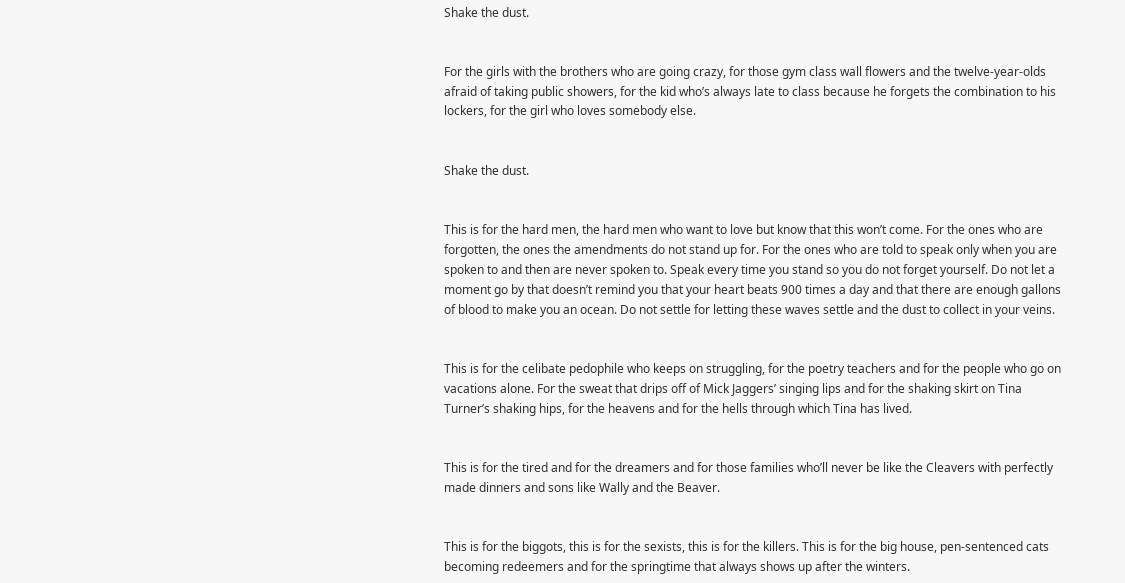Shake the dust.


For the girls with the brothers who are going crazy, for those gym class wall flowers and the twelve-year-olds afraid of taking public showers, for the kid who’s always late to class because he forgets the combination to his lockers, for the girl who loves somebody else.


Shake the dust.


This is for the hard men, the hard men who want to love but know that this won’t come. For the ones who are forgotten, the ones the amendments do not stand up for. For the ones who are told to speak only when you are spoken to and then are never spoken to. Speak every time you stand so you do not forget yourself. Do not let a moment go by that doesn’t remind you that your heart beats 900 times a day and that there are enough gallons of blood to make you an ocean. Do not settle for letting these waves settle and the dust to collect in your veins.


This is for the celibate pedophile who keeps on struggling, for the poetry teachers and for the people who go on vacations alone. For the sweat that drips off of Mick Jaggers’ singing lips and for the shaking skirt on Tina Turner’s shaking hips, for the heavens and for the hells through which Tina has lived.


This is for the tired and for the dreamers and for those families who’ll never be like the Cleavers with perfectly made dinners and sons like Wally and the Beaver.


This is for the biggots, this is for the sexists, this is for the killers. This is for the big house, pen-sentenced cats becoming redeemers and for the springtime that always shows up after the winters.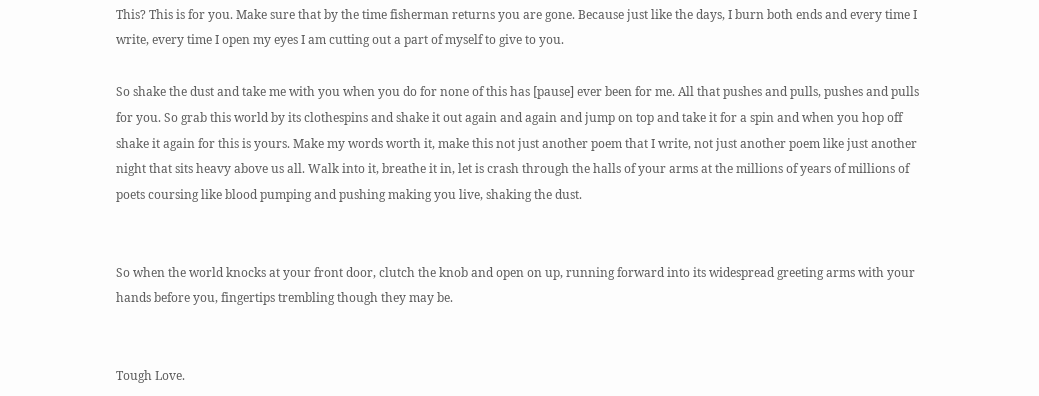This? This is for you. Make sure that by the time fisherman returns you are gone. Because just like the days, I burn both ends and every time I write, every time I open my eyes I am cutting out a part of myself to give to you.

So shake the dust and take me with you when you do for none of this has [pause] ever been for me. All that pushes and pulls, pushes and pulls for you. So grab this world by its clothespins and shake it out again and again and jump on top and take it for a spin and when you hop off shake it again for this is yours. Make my words worth it, make this not just another poem that I write, not just another poem like just another night that sits heavy above us all. Walk into it, breathe it in, let is crash through the halls of your arms at the millions of years of millions of poets coursing like blood pumping and pushing making you live, shaking the dust.


So when the world knocks at your front door, clutch the knob and open on up, running forward into its widespread greeting arms with your hands before you, fingertips trembling though they may be.


Tough Love.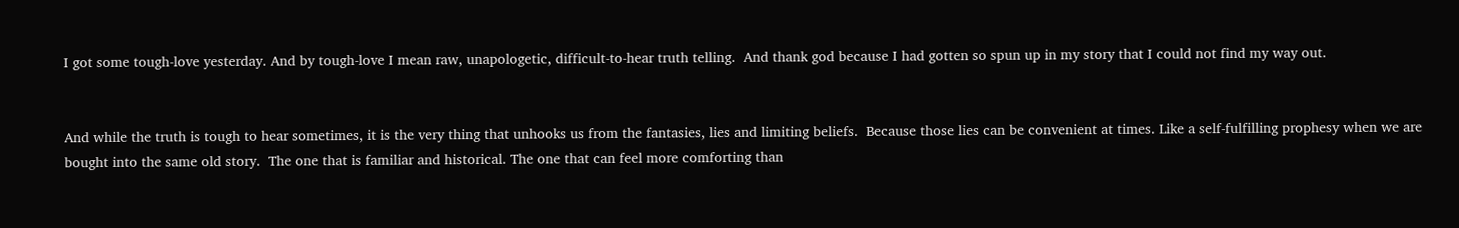I got some tough-love yesterday. And by tough-love I mean raw, unapologetic, difficult-to-hear truth telling.  And thank god because I had gotten so spun up in my story that I could not find my way out.


And while the truth is tough to hear sometimes, it is the very thing that unhooks us from the fantasies, lies and limiting beliefs.  Because those lies can be convenient at times. Like a self-fulfilling prophesy when we are bought into the same old story.  The one that is familiar and historical. The one that can feel more comforting than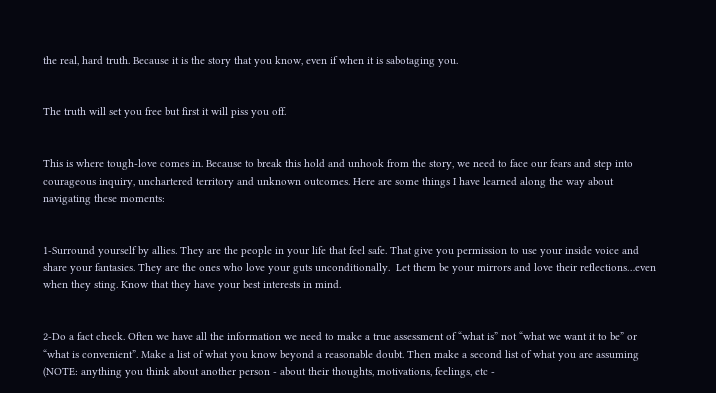the real, hard truth. Because it is the story that you know, even if when it is sabotaging you.


The truth will set you free but first it will piss you off.


This is where tough-love comes in. Because to break this hold and unhook from the story, we need to face our fears and step into courageous inquiry, unchartered territory and unknown outcomes. Here are some things I have learned along the way about navigating these moments:


1-Surround yourself by allies. They are the people in your life that feel safe. That give you permission to use your inside voice and share your fantasies. They are the ones who love your guts unconditionally.  Let them be your mirrors and love their reflections…even when they sting. Know that they have your best interests in mind.


2-Do a fact check. Often we have all the information we need to make a true assessment of “what is” not “what we want it to be” or “what is convenient”. Make a list of what you know beyond a reasonable doubt. Then make a second list of what you are assuming (NOTE: anything you think about another person - about their thoughts, motivations, feelings, etc -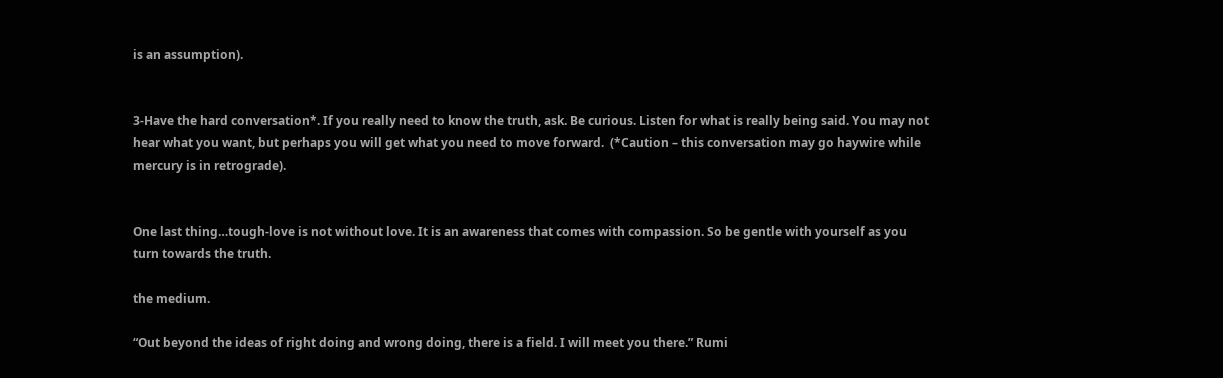is an assumption).


3-Have the hard conversation*. If you really need to know the truth, ask. Be curious. Listen for what is really being said. You may not hear what you want, but perhaps you will get what you need to move forward.  (*Caution – this conversation may go haywire while mercury is in retrograde).


One last thing…tough-love is not without love. It is an awareness that comes with compassion. So be gentle with yourself as you turn towards the truth.

the medium.

“Out beyond the ideas of right doing and wrong doing, there is a field. I will meet you there.” Rumi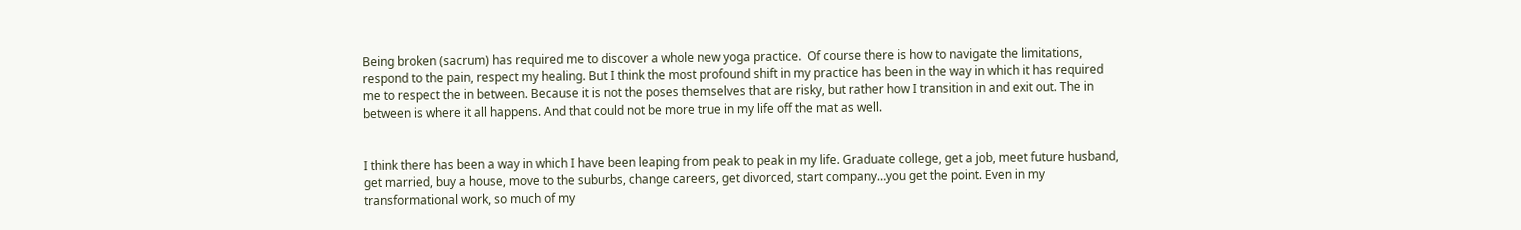Being broken (sacrum) has required me to discover a whole new yoga practice.  Of course there is how to navigate the limitations, respond to the pain, respect my healing. But I think the most profound shift in my practice has been in the way in which it has required me to respect the in between. Because it is not the poses themselves that are risky, but rather how I transition in and exit out. The in between is where it all happens. And that could not be more true in my life off the mat as well.


I think there has been a way in which I have been leaping from peak to peak in my life. Graduate college, get a job, meet future husband, get married, buy a house, move to the suburbs, change careers, get divorced, start company…you get the point. Even in my transformational work, so much of my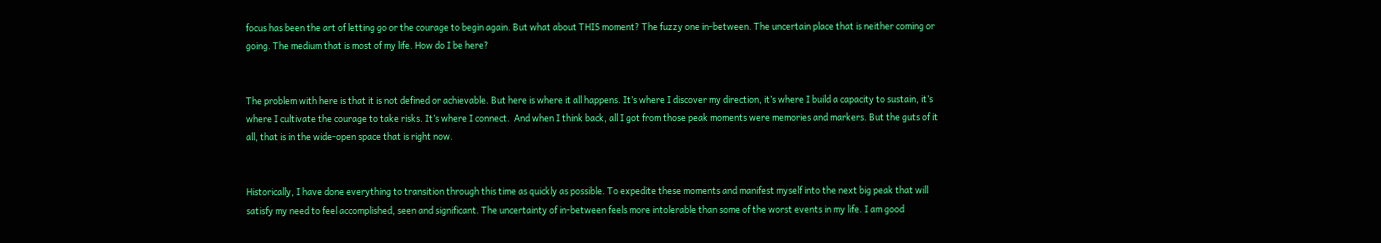focus has been the art of letting go or the courage to begin again. But what about THIS moment? The fuzzy one in-between. The uncertain place that is neither coming or going. The medium that is most of my life. How do I be here?


The problem with here is that it is not defined or achievable. But here is where it all happens. It’s where I discover my direction, it’s where I build a capacity to sustain, it’s where I cultivate the courage to take risks. It’s where I connect.  And when I think back, all I got from those peak moments were memories and markers. But the guts of it all, that is in the wide-open space that is right now.


Historically, I have done everything to transition through this time as quickly as possible. To expedite these moments and manifest myself into the next big peak that will satisfy my need to feel accomplished, seen and significant. The uncertainty of in-between feels more intolerable than some of the worst events in my life. I am good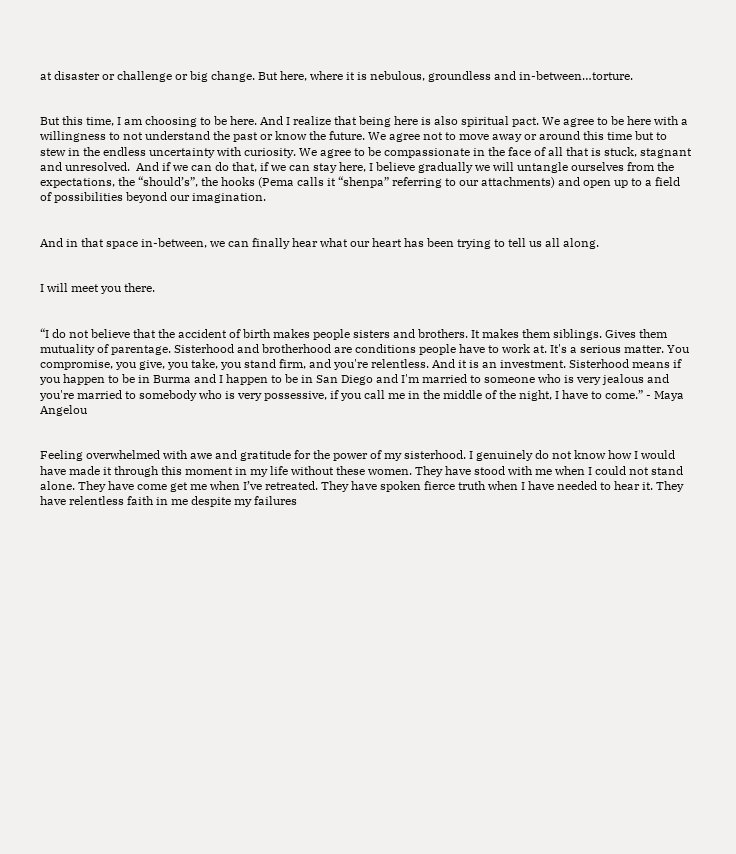at disaster or challenge or big change. But here, where it is nebulous, groundless and in-between…torture.


But this time, I am choosing to be here. And I realize that being here is also spiritual pact. We agree to be here with a willingness to not understand the past or know the future. We agree not to move away or around this time but to stew in the endless uncertainty with curiosity. We agree to be compassionate in the face of all that is stuck, stagnant and unresolved.  And if we can do that, if we can stay here, I believe gradually we will untangle ourselves from the expectations, the “should’s”, the hooks (Pema calls it “shenpa” referring to our attachments) and open up to a field of possibilities beyond our imagination.


And in that space in-between, we can finally hear what our heart has been trying to tell us all along.


I will meet you there.


“I do not believe that the accident of birth makes people sisters and brothers. It makes them siblings. Gives them mutuality of parentage. Sisterhood and brotherhood are conditions people have to work at. It's a serious matter. You compromise, you give, you take, you stand firm, and you're relentless. And it is an investment. Sisterhood means if you happen to be in Burma and I happen to be in San Diego and I'm married to someone who is very jealous and you're married to somebody who is very possessive, if you call me in the middle of the night, I have to come.” - Maya Angelou


Feeling overwhelmed with awe and gratitude for the power of my sisterhood. I genuinely do not know how I would have made it through this moment in my life without these women. They have stood with me when I could not stand alone. They have come get me when I’ve retreated. They have spoken fierce truth when I have needed to hear it. They have relentless faith in me despite my failures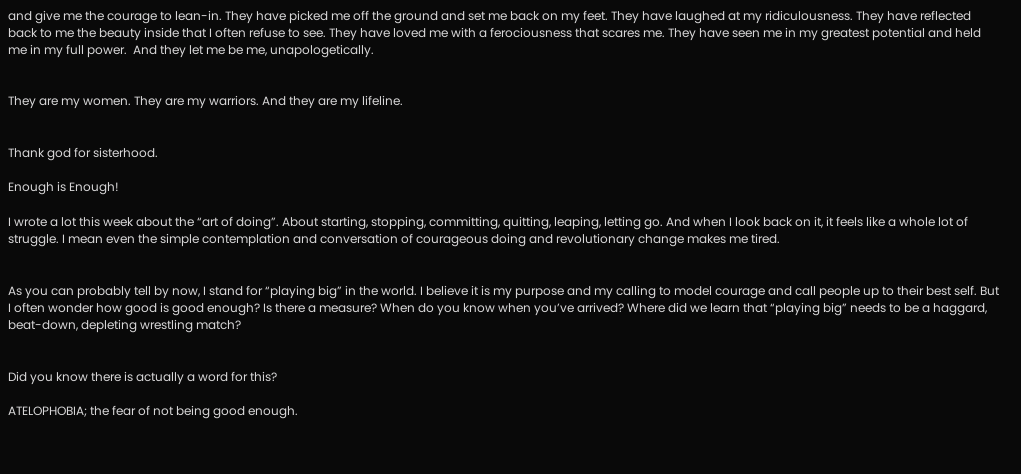and give me the courage to lean-in. They have picked me off the ground and set me back on my feet. They have laughed at my ridiculousness. They have reflected back to me the beauty inside that I often refuse to see. They have loved me with a ferociousness that scares me. They have seen me in my greatest potential and held me in my full power.  And they let me be me, unapologetically.


They are my women. They are my warriors. And they are my lifeline.


Thank god for sisterhood.

Enough is Enough!

I wrote a lot this week about the “art of doing”. About starting, stopping, committing, quitting, leaping, letting go. And when I look back on it, it feels like a whole lot of struggle. I mean even the simple contemplation and conversation of courageous doing and revolutionary change makes me tired.


As you can probably tell by now, I stand for “playing big” in the world. I believe it is my purpose and my calling to model courage and call people up to their best self. But I often wonder how good is good enough? Is there a measure? When do you know when you’ve arrived? Where did we learn that “playing big” needs to be a haggard, beat-down, depleting wrestling match?


Did you know there is actually a word for this?

ATELOPHOBIA; the fear of not being good enough.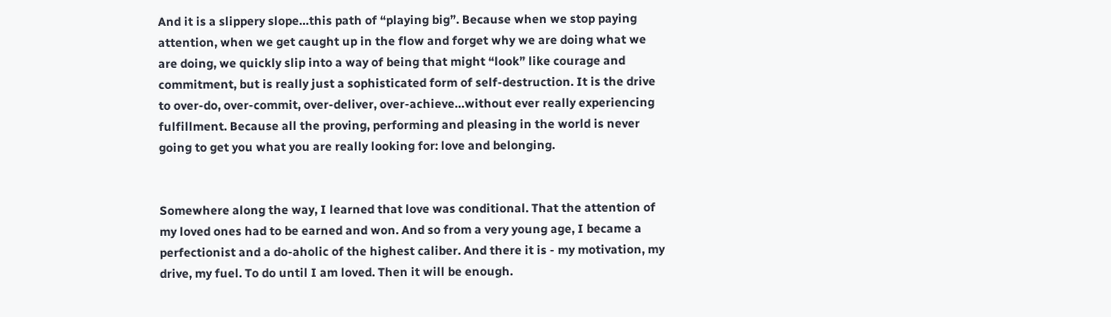And it is a slippery slope…this path of “playing big”. Because when we stop paying attention, when we get caught up in the flow and forget why we are doing what we are doing, we quickly slip into a way of being that might “look” like courage and commitment, but is really just a sophisticated form of self-destruction. It is the drive to over-do, over-commit, over-deliver, over-achieve…without ever really experiencing fulfillment. Because all the proving, performing and pleasing in the world is never going to get you what you are really looking for: love and belonging.


Somewhere along the way, I learned that love was conditional. That the attention of my loved ones had to be earned and won. And so from a very young age, I became a perfectionist and a do-aholic of the highest caliber. And there it is - my motivation, my drive, my fuel. To do until I am loved. Then it will be enough.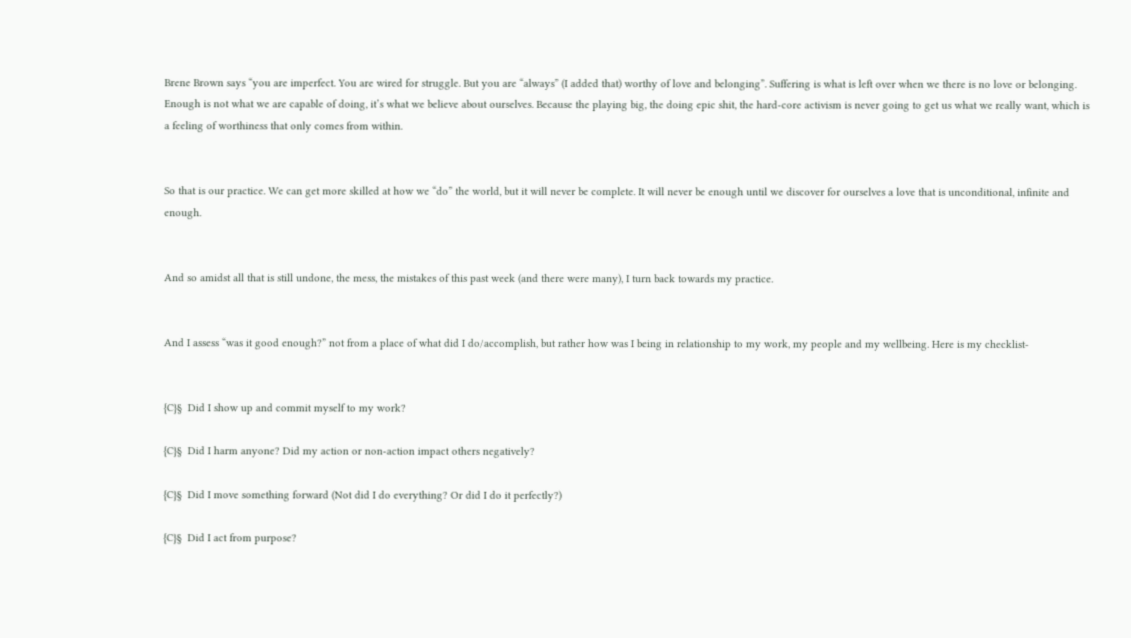Brene Brown says “you are imperfect. You are wired for struggle. But you are “always” (I added that) worthy of love and belonging”. Suffering is what is left over when we there is no love or belonging. Enough is not what we are capable of doing, it’s what we believe about ourselves. Because the playing big, the doing epic shit, the hard-core activism is never going to get us what we really want, which is a feeling of worthiness that only comes from within.


So that is our practice. We can get more skilled at how we “do” the world, but it will never be complete. It will never be enough until we discover for ourselves a love that is unconditional, infinite and enough.


And so amidst all that is still undone, the mess, the mistakes of this past week (and there were many), I turn back towards my practice.


And I assess “was it good enough?” not from a place of what did I do/accomplish, but rather how was I being in relationship to my work, my people and my wellbeing. Here is my checklist-


{C}§  Did I show up and commit myself to my work?

{C}§  Did I harm anyone? Did my action or non-action impact others negatively?

{C}§  Did I move something forward (Not did I do everything? Or did I do it perfectly?)

{C}§  Did I act from purpose?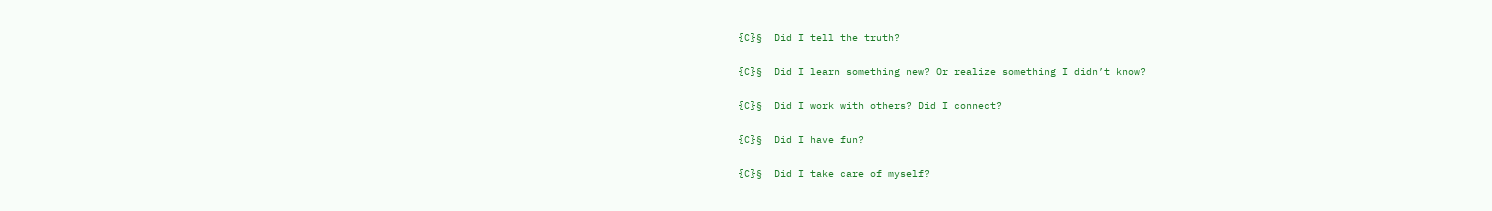{C}§  Did I tell the truth?

{C}§  Did I learn something new? Or realize something I didn’t know?

{C}§  Did I work with others? Did I connect?

{C}§  Did I have fun?

{C}§  Did I take care of myself?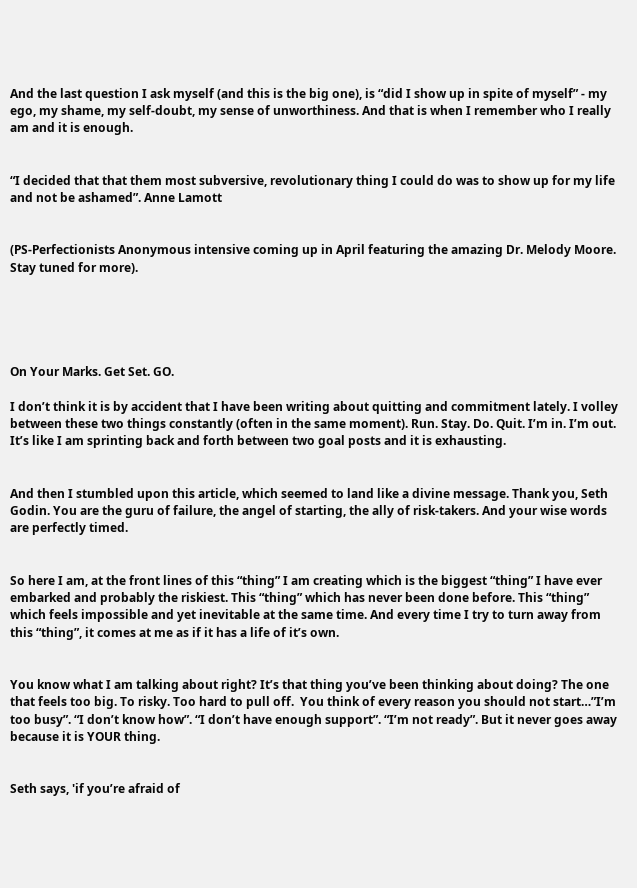And the last question I ask myself (and this is the big one), is “did I show up in spite of myself” - my ego, my shame, my self-doubt, my sense of unworthiness. And that is when I remember who I really am and it is enough.


“I decided that that them most subversive, revolutionary thing I could do was to show up for my life and not be ashamed”. Anne Lamott


(PS-Perfectionists Anonymous intensive coming up in April featuring the amazing Dr. Melody Moore. Stay tuned for more).





On Your Marks. Get Set. GO.

I don’t think it is by accident that I have been writing about quitting and commitment lately. I volley between these two things constantly (often in the same moment). Run. Stay. Do. Quit. I’m in. I’m out. It’s like I am sprinting back and forth between two goal posts and it is exhausting.


And then I stumbled upon this article, which seemed to land like a divine message. Thank you, Seth Godin. You are the guru of failure, the angel of starting, the ally of risk-takers. And your wise words are perfectly timed.


So here I am, at the front lines of this “thing” I am creating which is the biggest “thing” I have ever embarked and probably the riskiest. This “thing” which has never been done before. This “thing” which feels impossible and yet inevitable at the same time. And every time I try to turn away from this “thing”, it comes at me as if it has a life of it’s own.


You know what I am talking about right? It’s that thing you’ve been thinking about doing? The one that feels too big. To risky. Too hard to pull off.  You think of every reason you should not start…”I’m too busy”. “I don’t know how”. “I don’t have enough support”. “I’m not ready”. But it never goes away because it is YOUR thing.


Seth says, 'if you’re afraid of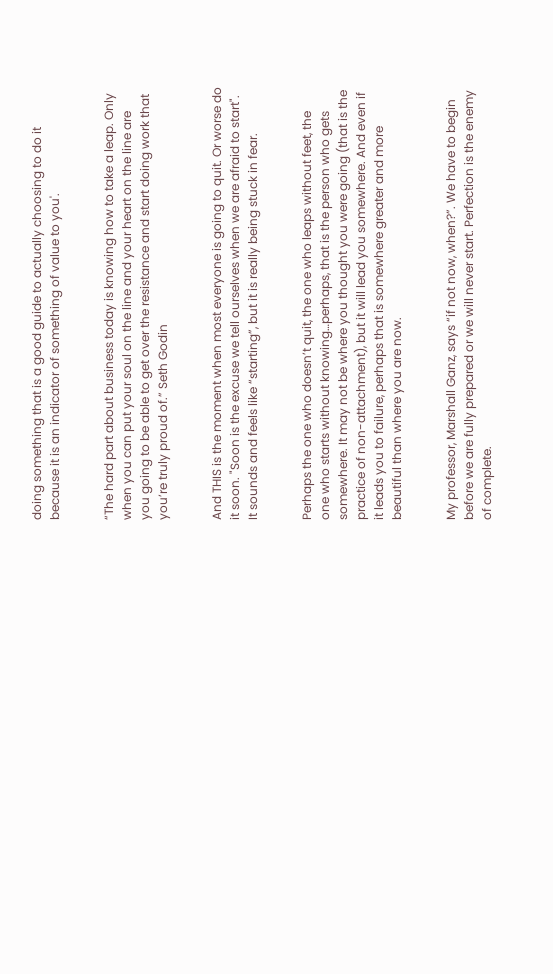doing something that is a good guide to actually choosing to do it because it is an indicator of something of value to you'.


“The hard part about business today is knowing how to take a leap. Only when you can put your soul on the line and your heart on the line are you going to be able to get over the resistance and start doing work that you’re truly proud of.” Seth Godin


And THIS is the moment when most everyone is going to quit. Or worse do it soon. "Soon is the excuse we tell ourselves when we are afraid to start". It sounds and feels like “starting”, but it is really being stuck in fear.


Perhaps the one who doesn’t quit, the one who leaps without feet, the one who starts without knowing…perhaps, that is the person who gets somewhere. It may not be where you thought you were going (that is the practice of non-attachment), but it will lead you somewhere. And even if it leads you to failure, perhaps that is somewhere greater and more beautiful than where you are now.


My professor, Marshall Ganz, says “if not now, when?”. We have to begin before we are fully prepared or we will never start. Perfection is the enemy of complete.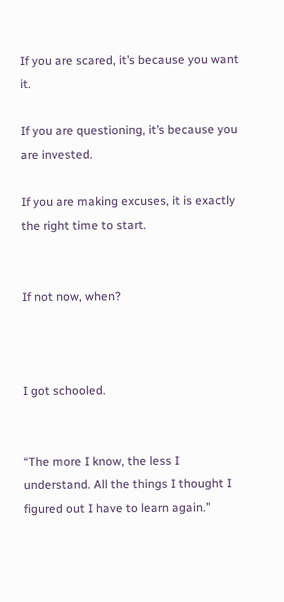If you are scared, it’s because you want it.

If you are questioning, it’s because you are invested.

If you are making excuses, it is exactly the right time to start.


If not now, when?



I got schooled.


“The more I know, the less I understand. All the things I thought I figured out I have to learn again.”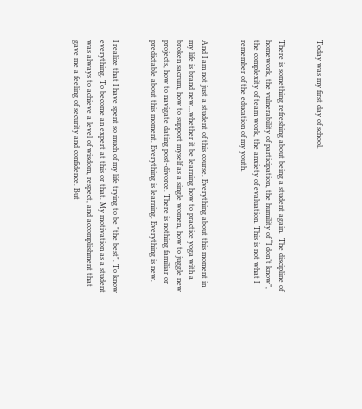Today was my first day of school.


There is something refreshing about being a student again.  The discipline of homework, the vulnerability of participation, the humility of “I don’t know”, the complexity of team work, the anxiety of evaluation. This is not what I remember of the education of my youth.


And I am not just a student of this course. Everything about this moment in my life is brand new…whether it be learning how to practice yoga with a broken sacrum, how to support myself as a single women, how to juggle new projects, how to navigate dating post-divorce. There is nothing familiar or predictable about this moment. Everything is learning. Everything is new.


I realize that I have spent so much of my life trying to be "the best". To know everything. To become an expert at this or that. My motivation as a student was always to achieve a level of wisdom, respect, and accomplishment that gave me a feeling of security and confidence. But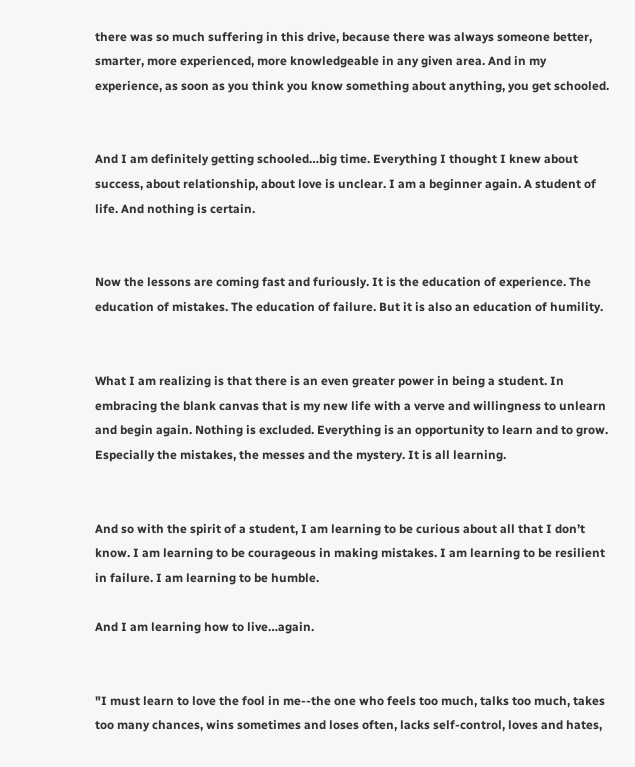there was so much suffering in this drive, because there was always someone better, smarter, more experienced, more knowledgeable in any given area. And in my experience, as soon as you think you know something about anything, you get schooled.


And I am definitely getting schooled…big time. Everything I thought I knew about success, about relationship, about love is unclear. I am a beginner again. A student of life. And nothing is certain.


Now the lessons are coming fast and furiously. It is the education of experience. The education of mistakes. The education of failure. But it is also an education of humility.


What I am realizing is that there is an even greater power in being a student. In embracing the blank canvas that is my new life with a verve and willingness to unlearn and begin again. Nothing is excluded. Everything is an opportunity to learn and to grow. Especially the mistakes, the messes and the mystery. It is all learning.


And so with the spirit of a student, I am learning to be curious about all that I don’t know. I am learning to be courageous in making mistakes. I am learning to be resilient in failure. I am learning to be humble.

And I am learning how to live…again.


"I must learn to love the fool in me--the one who feels too much, talks too much, takes too many chances, wins sometimes and loses often, lacks self-control, loves and hates,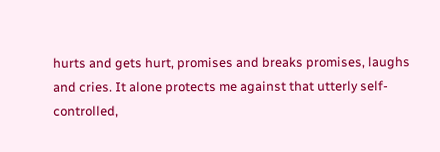hurts and gets hurt, promises and breaks promises, laughs and cries. It alone protects me against that utterly self-controlled,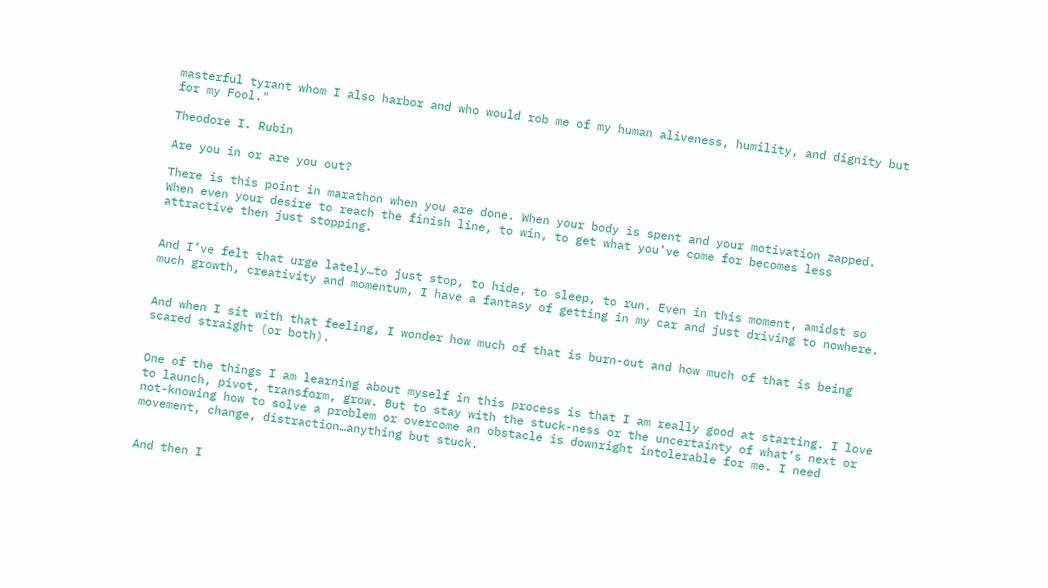masterful tyrant whom I also harbor and who would rob me of my human aliveness, humility, and dignity but for my Fool."

Theodore I. Rubin

Are you in or are you out?

There is this point in marathon when you are done. When your body is spent and your motivation zapped. When even your desire to reach the finish line, to win, to get what you’ve come for becomes less attractive then just stopping.


And I’ve felt that urge lately…to just stop, to hide, to sleep, to run. Even in this moment, amidst so much growth, creativity and momentum, I have a fantasy of getting in my car and just driving to nowhere.


And when I sit with that feeling, I wonder how much of that is burn-out and how much of that is being scared straight (or both).


One of the things I am learning about myself in this process is that I am really good at starting. I love to launch, pivot, transform, grow. But to stay with the stuck-ness or the uncertainty of what’s next or not-knowing how to solve a problem or overcome an obstacle is downright intolerable for me. I need movement, change, distraction…anything but stuck.


And then I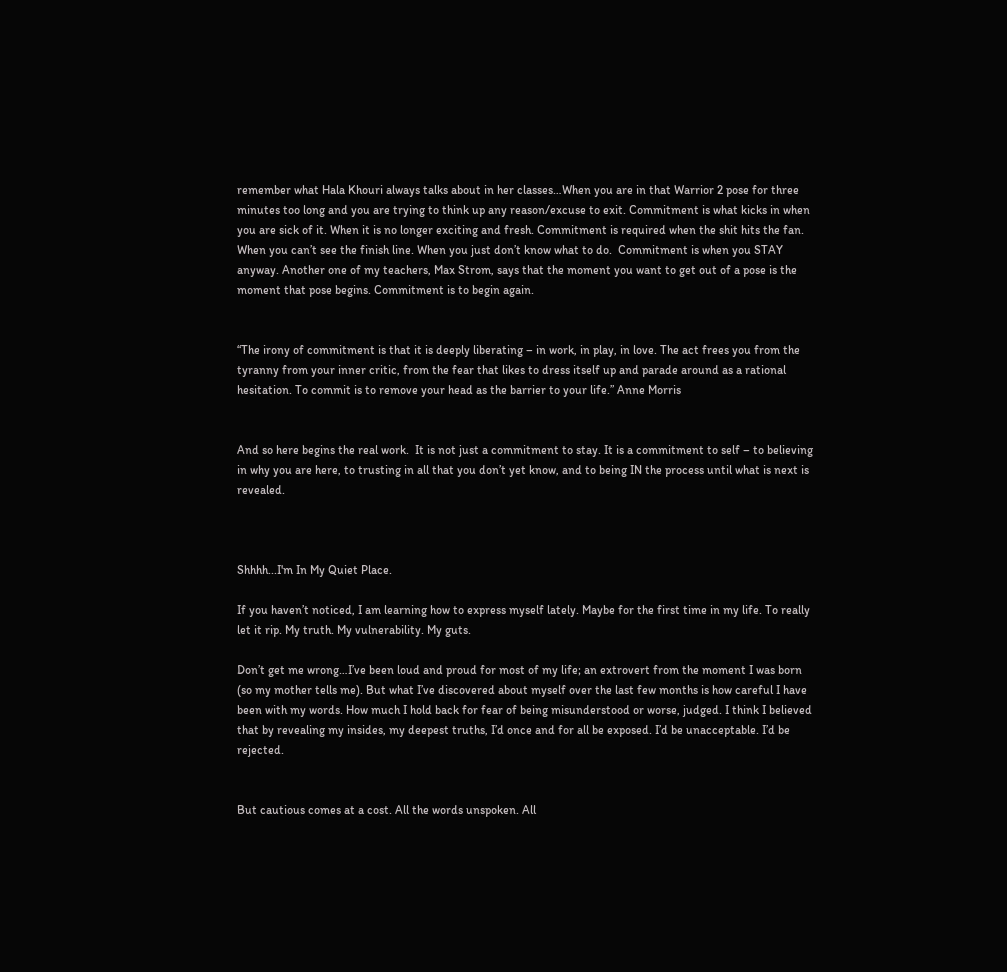remember what Hala Khouri always talks about in her classes…When you are in that Warrior 2 pose for three minutes too long and you are trying to think up any reason/excuse to exit. Commitment is what kicks in when you are sick of it. When it is no longer exciting and fresh. Commitment is required when the shit hits the fan.  When you can’t see the finish line. When you just don’t know what to do.  Commitment is when you STAY anyway. Another one of my teachers, Max Strom, says that the moment you want to get out of a pose is the moment that pose begins. Commitment is to begin again.


“The irony of commitment is that it is deeply liberating – in work, in play, in love. The act frees you from the tyranny from your inner critic, from the fear that likes to dress itself up and parade around as a rational hesitation. To commit is to remove your head as the barrier to your life.” Anne Morris


And so here begins the real work.  It is not just a commitment to stay. It is a commitment to self – to believing in why you are here, to trusting in all that you don’t yet know, and to being IN the process until what is next is revealed.



Shhhh...I'm In My Quiet Place.

If you haven’t noticed, I am learning how to express myself lately. Maybe for the first time in my life. To really let it rip. My truth. My vulnerability. My guts.

Don’t get me wrong…I’ve been loud and proud for most of my life; an extrovert from the moment I was born (so my mother tells me). But what I’ve discovered about myself over the last few months is how careful I have been with my words. How much I hold back for fear of being misunderstood or worse, judged. I think I believed that by revealing my insides, my deepest truths, I’d once and for all be exposed. I’d be unacceptable. I’d be rejected.


But cautious comes at a cost. All the words unspoken. All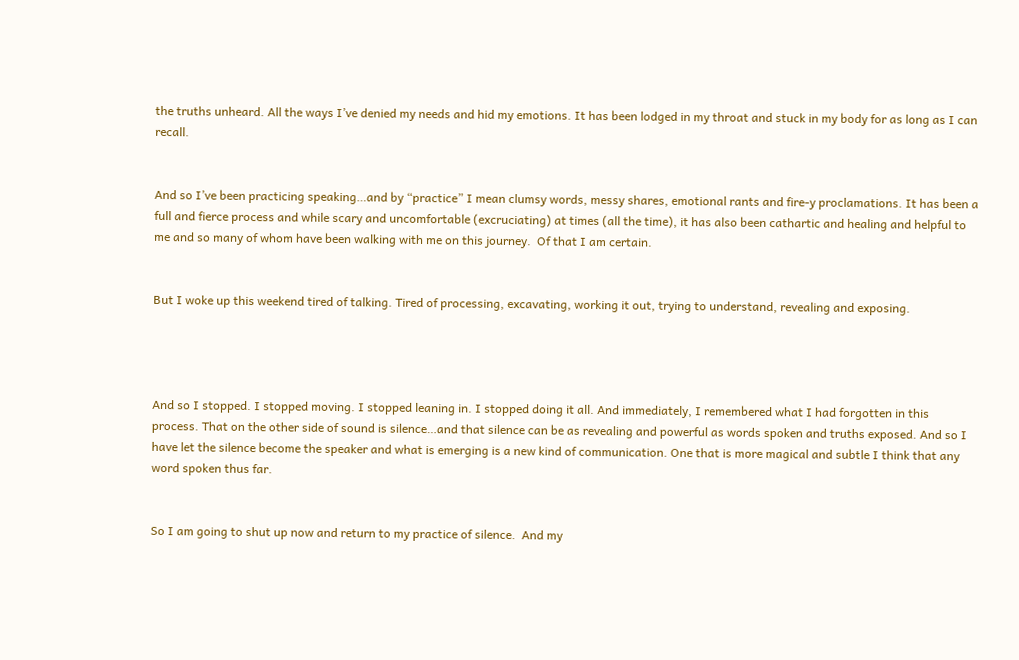the truths unheard. All the ways I’ve denied my needs and hid my emotions. It has been lodged in my throat and stuck in my body for as long as I can recall.


And so I’ve been practicing speaking…and by “practice” I mean clumsy words, messy shares, emotional rants and fire-y proclamations. It has been a full and fierce process and while scary and uncomfortable (excruciating) at times (all the time), it has also been cathartic and healing and helpful to me and so many of whom have been walking with me on this journey.  Of that I am certain.


But I woke up this weekend tired of talking. Tired of processing, excavating, working it out, trying to understand, revealing and exposing.




And so I stopped. I stopped moving. I stopped leaning in. I stopped doing it all. And immediately, I remembered what I had forgotten in this process. That on the other side of sound is silence…and that silence can be as revealing and powerful as words spoken and truths exposed. And so I have let the silence become the speaker and what is emerging is a new kind of communication. One that is more magical and subtle I think that any word spoken thus far.


So I am going to shut up now and return to my practice of silence.  And my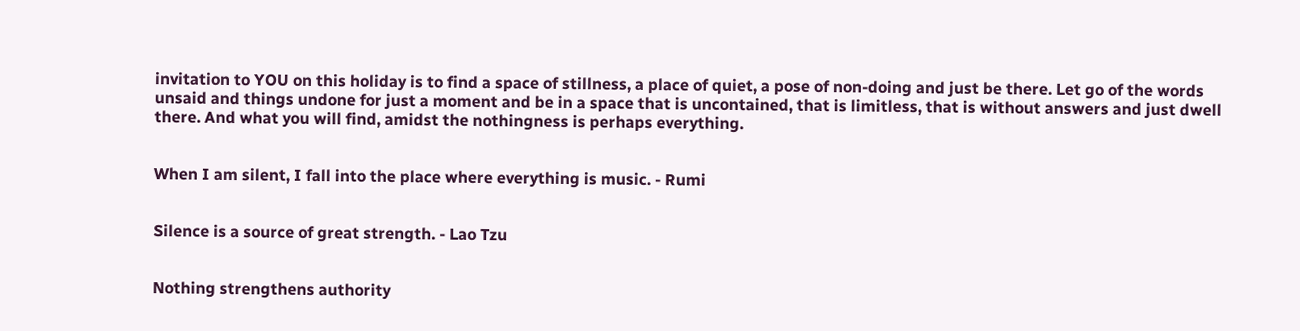invitation to YOU on this holiday is to find a space of stillness, a place of quiet, a pose of non-doing and just be there. Let go of the words unsaid and things undone for just a moment and be in a space that is uncontained, that is limitless, that is without answers and just dwell there. And what you will find, amidst the nothingness is perhaps everything.


When I am silent, I fall into the place where everything is music. - Rumi


Silence is a source of great strength. - Lao Tzu


Nothing strengthens authority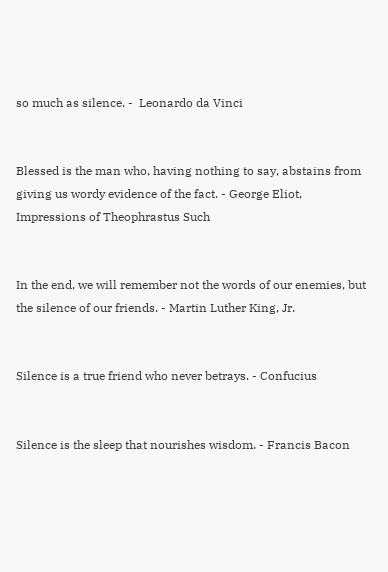so much as silence. -  Leonardo da Vinci


Blessed is the man who, having nothing to say, abstains from giving us wordy evidence of the fact. - George Eliot, Impressions of Theophrastus Such


In the end, we will remember not the words of our enemies, but the silence of our friends. - Martin Luther King, Jr.


Silence is a true friend who never betrays. - Confucius


Silence is the sleep that nourishes wisdom. - Francis Bacon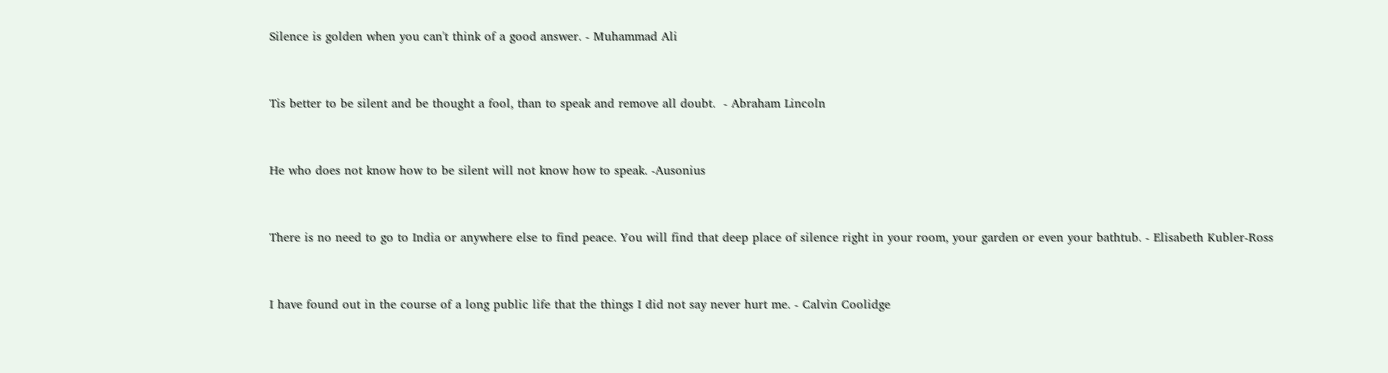Silence is golden when you can't think of a good answer. - Muhammad Ali


Tis better to be silent and be thought a fool, than to speak and remove all doubt.  - Abraham Lincoln


He who does not know how to be silent will not know how to speak. -Ausonius


There is no need to go to India or anywhere else to find peace. You will find that deep place of silence right in your room, your garden or even your bathtub. - Elisabeth Kubler-Ross


I have found out in the course of a long public life that the things I did not say never hurt me. - Calvin Coolidge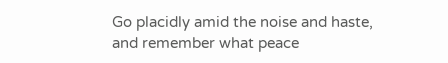Go placidly amid the noise and haste, and remember what peace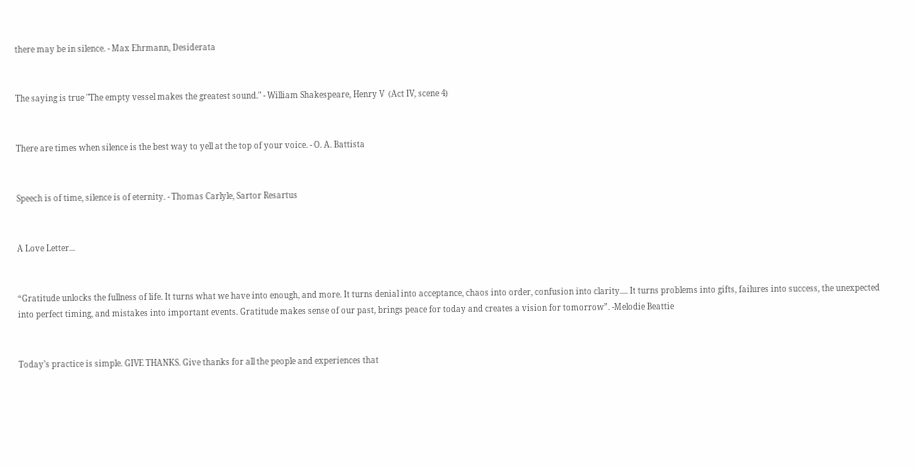there may be in silence. - Max Ehrmann, Desiderata


The saying is true "The empty vessel makes the greatest sound." - William Shakespeare, Henry V  (Act IV, scene 4)


There are times when silence is the best way to yell at the top of your voice. - O. A. Battista


Speech is of time, silence is of eternity. - Thomas Carlyle, Sartor Resartus


A Love Letter...


“Gratitude unlocks the fullness of life. It turns what we have into enough, and more. It turns denial into acceptance, chaos into order, confusion into clarity.... It turns problems into gifts, failures into success, the unexpected into perfect timing, and mistakes into important events. Gratitude makes sense of our past, brings peace for today and creates a vision for tomorrow”. -Melodie Beattie


Today’s practice is simple. GIVE THANKS. Give thanks for all the people and experiences that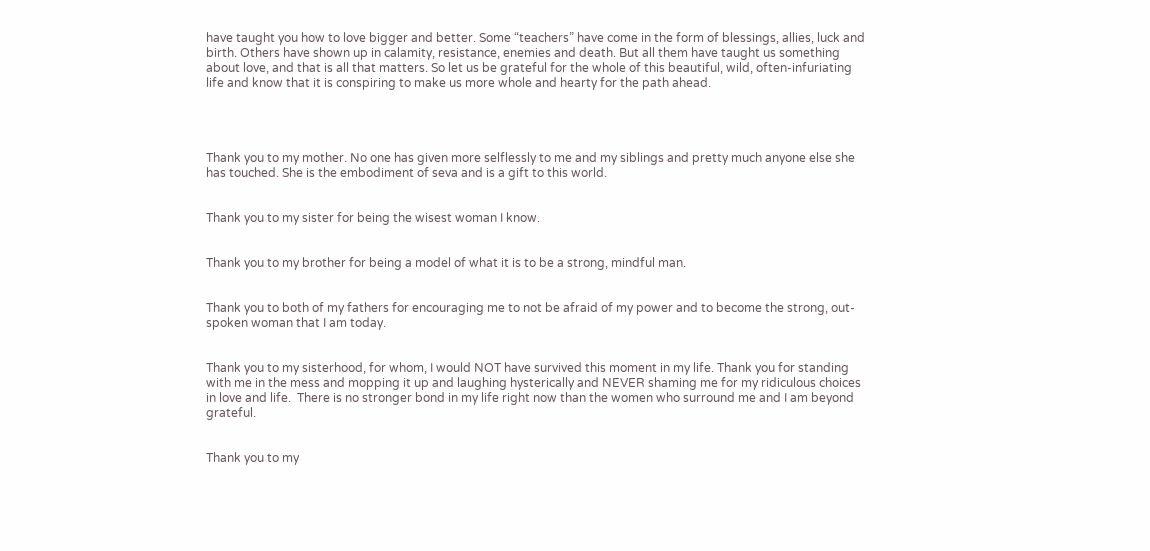have taught you how to love bigger and better. Some “teachers” have come in the form of blessings, allies, luck and birth. Others have shown up in calamity, resistance, enemies and death. But all them have taught us something about love, and that is all that matters. So let us be grateful for the whole of this beautiful, wild, often-infuriating life and know that it is conspiring to make us more whole and hearty for the path ahead.




Thank you to my mother. No one has given more selflessly to me and my siblings and pretty much anyone else she has touched. She is the embodiment of seva and is a gift to this world.


Thank you to my sister for being the wisest woman I know.


Thank you to my brother for being a model of what it is to be a strong, mindful man.


Thank you to both of my fathers for encouraging me to not be afraid of my power and to become the strong, out-spoken woman that I am today.


Thank you to my sisterhood, for whom, I would NOT have survived this moment in my life. Thank you for standing with me in the mess and mopping it up and laughing hysterically and NEVER shaming me for my ridiculous choices in love and life.  There is no stronger bond in my life right now than the women who surround me and I am beyond grateful.


Thank you to my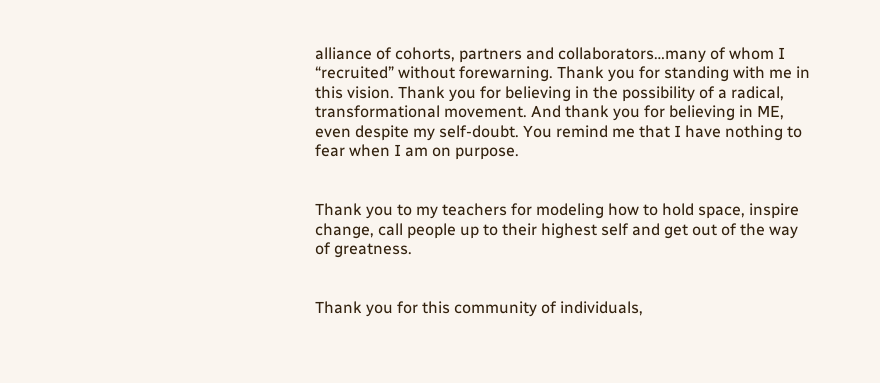alliance of cohorts, partners and collaborators…many of whom I “recruited” without forewarning. Thank you for standing with me in this vision. Thank you for believing in the possibility of a radical, transformational movement. And thank you for believing in ME, even despite my self-doubt. You remind me that I have nothing to fear when I am on purpose.


Thank you to my teachers for modeling how to hold space, inspire change, call people up to their highest self and get out of the way of greatness.


Thank you for this community of individuals,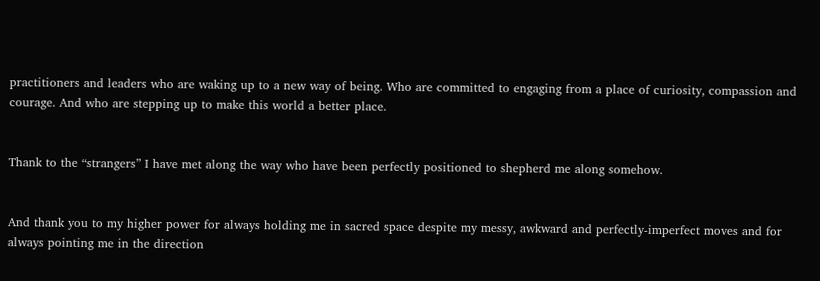practitioners and leaders who are waking up to a new way of being. Who are committed to engaging from a place of curiosity, compassion and courage. And who are stepping up to make this world a better place.


Thank to the “strangers” I have met along the way who have been perfectly positioned to shepherd me along somehow.


And thank you to my higher power for always holding me in sacred space despite my messy, awkward and perfectly-imperfect moves and for always pointing me in the direction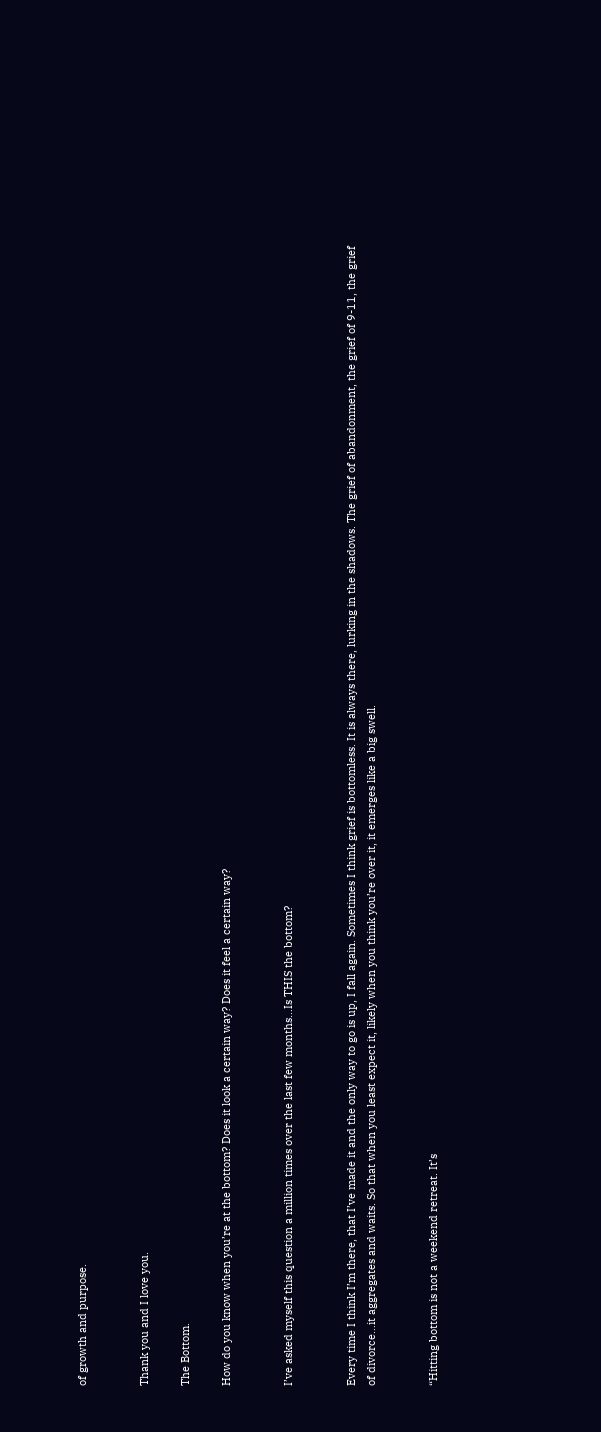of growth and purpose.


Thank you and I love you.

The Bottom.

How do you know when you’re at the bottom? Does it look a certain way? Does it feel a certain way?


I’ve asked myself this question a million times over the last few months…Is THIS the bottom?


Every time I think I’m there, that I’ve made it and the only way to go is up, I fall again. Sometimes I think grief is bottomless. It is always there, lurking in the shadows. The grief of abandonment, the grief of 9-11, the grief of divorce…it aggregates and waits. So that when you least expect it, likely when you think you’re over it, it emerges like a big swell.


“Hitting bottom is not a weekend retreat. It’s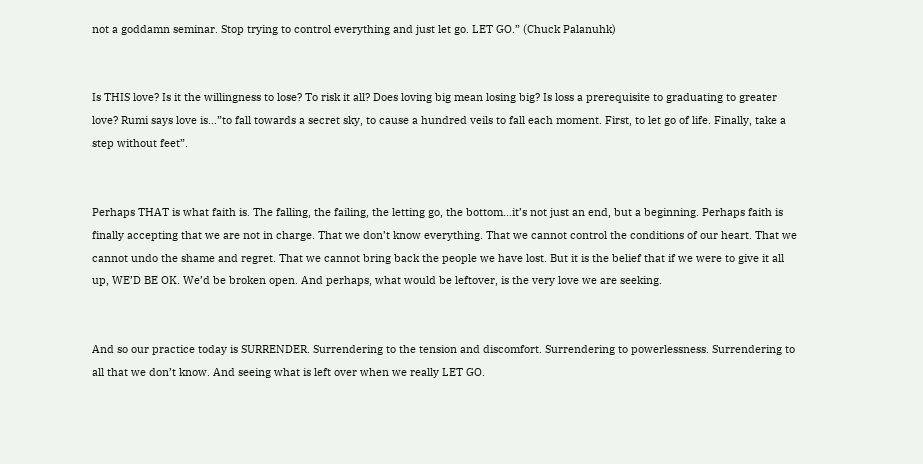not a goddamn seminar. Stop trying to control everything and just let go. LET GO.” (Chuck Palanuhk)


Is THIS love? Is it the willingness to lose? To risk it all? Does loving big mean losing big? Is loss a prerequisite to graduating to greater love? Rumi says love is…”to fall towards a secret sky, to cause a hundred veils to fall each moment. First, to let go of life. Finally, take a step without feet”.


Perhaps THAT is what faith is. The falling, the failing, the letting go, the bottom…it’s not just an end, but a beginning. Perhaps faith is finally accepting that we are not in charge. That we don’t know everything. That we cannot control the conditions of our heart. That we cannot undo the shame and regret. That we cannot bring back the people we have lost. But it is the belief that if we were to give it all up, WE’D BE OK. We’d be broken open. And perhaps, what would be leftover, is the very love we are seeking.


And so our practice today is SURRENDER. Surrendering to the tension and discomfort. Surrendering to powerlessness. Surrendering to all that we don’t know. And seeing what is left over when we really LET GO.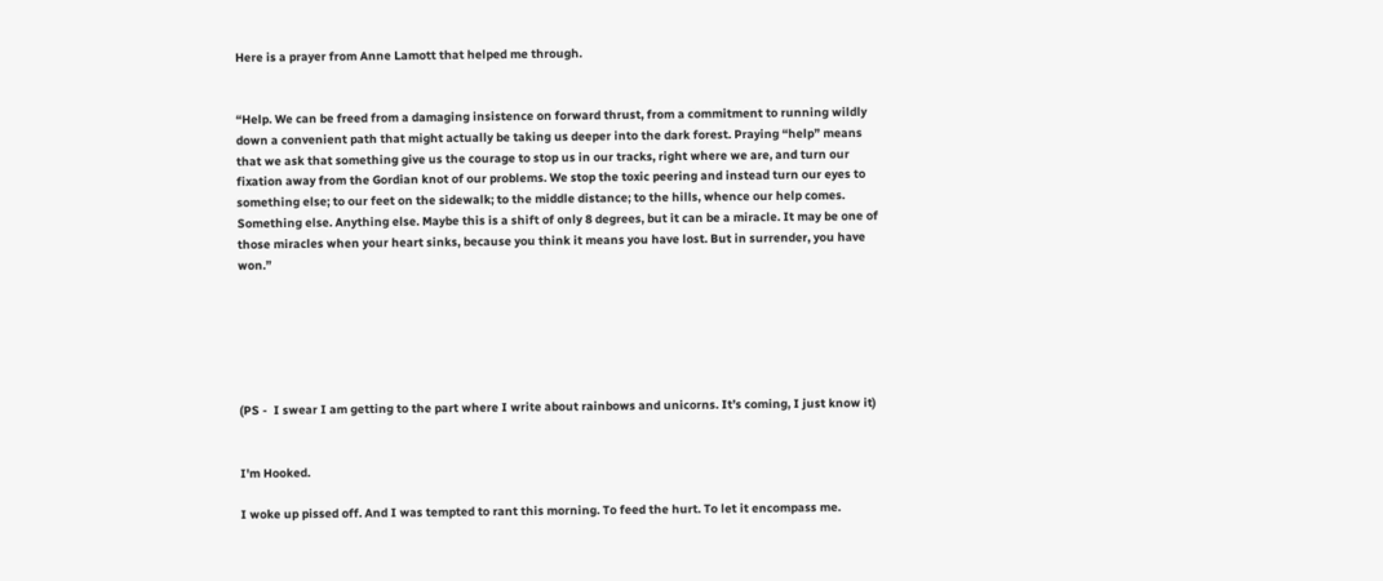Here is a prayer from Anne Lamott that helped me through.


“Help. We can be freed from a damaging insistence on forward thrust, from a commitment to running wildly down a convenient path that might actually be taking us deeper into the dark forest. Praying “help” means that we ask that something give us the courage to stop us in our tracks, right where we are, and turn our fixation away from the Gordian knot of our problems. We stop the toxic peering and instead turn our eyes to something else; to our feet on the sidewalk; to the middle distance; to the hills, whence our help comes. Something else. Anything else. Maybe this is a shift of only 8 degrees, but it can be a miracle. It may be one of those miracles when your heart sinks, because you think it means you have lost. But in surrender, you have won.”






(PS -  I swear I am getting to the part where I write about rainbows and unicorns. It’s coming, I just know it)


I'm Hooked.

I woke up pissed off. And I was tempted to rant this morning. To feed the hurt. To let it encompass me.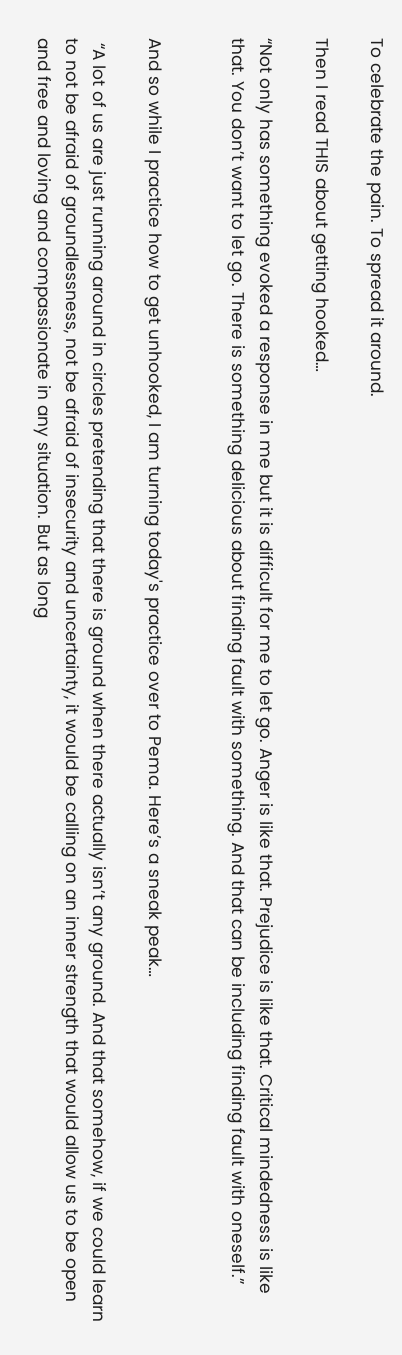To celebrate the pain. To spread it around.

Then I read THIS about getting hooked…

“Not only has something evoked a response in me but it is difficult for me to let go. Anger is like that. Prejudice is like that. Critical mindedness is like that. You don’t want to let go. There is something delicious about finding fault with something. And that can be including finding fault with oneself.”


And so while I practice how to get unhooked, I am turning today's practice over to Pema. Here’s a sneak peak…

 “A lot of us are just running around in circles pretending that there is ground when there actually isn’t any ground. And that somehow, if we could learn to not be afraid of groundlessness, not be afraid of insecurity and uncertainty, it would be calling on an inner strength that would allow us to be open and free and loving and compassionate in any situation. But as long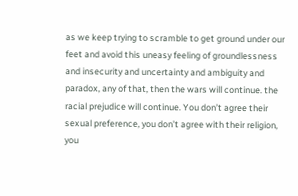as we keep trying to scramble to get ground under our feet and avoid this uneasy feeling of groundlessness and insecurity and uncertainty and ambiguity and paradox, any of that, then the wars will continue. the racial prejudice will continue. You don’t agree their sexual preference, you don’t agree with their religion, you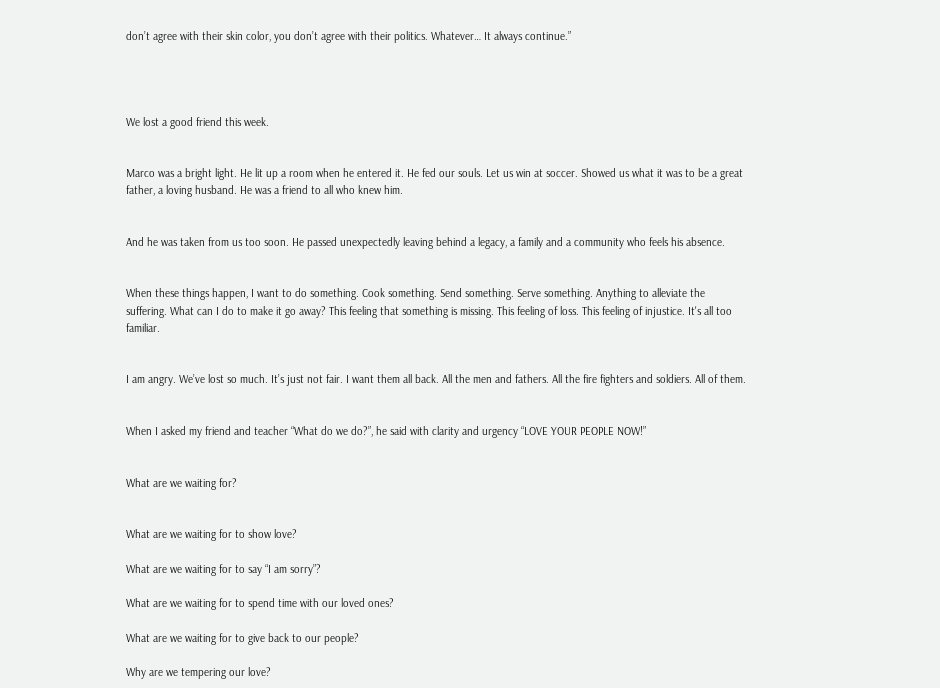don’t agree with their skin color, you don’t agree with their politics. Whatever… It always continue.”




We lost a good friend this week.


Marco was a bright light. He lit up a room when he entered it. He fed our souls. Let us win at soccer. Showed us what it was to be a great father, a loving husband. He was a friend to all who knew him.


And he was taken from us too soon. He passed unexpectedly leaving behind a legacy, a family and a community who feels his absence.


When these things happen, I want to do something. Cook something. Send something. Serve something. Anything to alleviate the suffering. What can I do to make it go away? This feeling that something is missing. This feeling of loss. This feeling of injustice. It's all too familiar.


I am angry. We’ve lost so much. It’s just not fair. I want them all back. All the men and fathers. All the fire fighters and soldiers. All of them.


When I asked my friend and teacher “What do we do?”, he said with clarity and urgency “LOVE YOUR PEOPLE NOW!”


What are we waiting for?


What are we waiting for to show love?

What are we waiting for to say “I am sorry”?

What are we waiting for to spend time with our loved ones?

What are we waiting for to give back to our people?

Why are we tempering our love?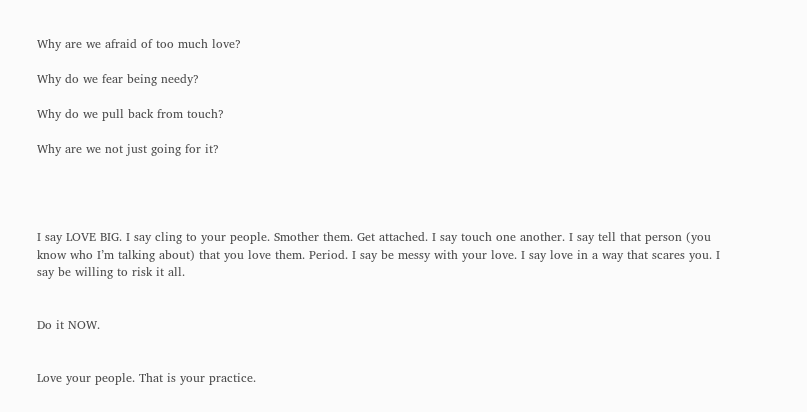Why are we afraid of too much love?

Why do we fear being needy?

Why do we pull back from touch?

Why are we not just going for it?




I say LOVE BIG. I say cling to your people. Smother them. Get attached. I say touch one another. I say tell that person (you know who I’m talking about) that you love them. Period. I say be messy with your love. I say love in a way that scares you. I say be willing to risk it all.


Do it NOW.


Love your people. That is your practice.